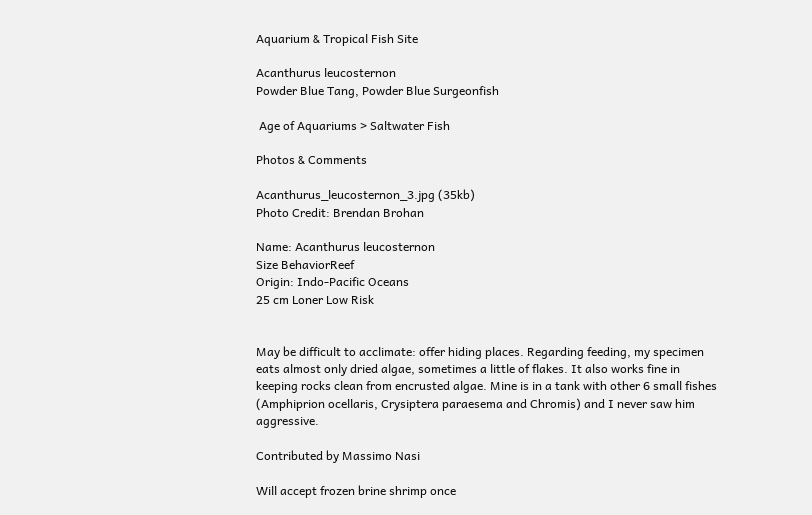Aquarium & Tropical Fish Site

Acanthurus leucosternon
Powder Blue Tang, Powder Blue Surgeonfish

 Age of Aquariums > Saltwater Fish

Photos & Comments

Acanthurus_leucosternon_3.jpg (35kb)
Photo Credit: Brendan Brohan

Name: Acanthurus leucosternon
Size BehaviorReef
Origin: Indo-Pacific Oceans
25 cm Loner Low Risk


May be difficult to acclimate: offer hiding places. Regarding feeding, my specimen eats almost only dried algae, sometimes a little of flakes. It also works fine in keeping rocks clean from encrusted algae. Mine is in a tank with other 6 small fishes (Amphiprion ocellaris, Crysiptera paraesema and Chromis) and I never saw him aggressive.

Contributed by Massimo Nasi

Will accept frozen brine shrimp once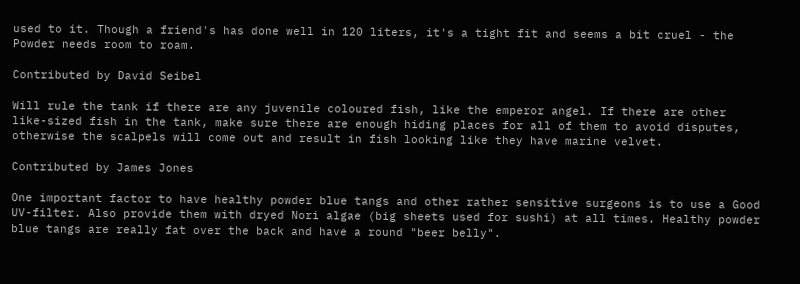used to it. Though a friend's has done well in 120 liters, it's a tight fit and seems a bit cruel - the Powder needs room to roam.

Contributed by David Seibel

Will rule the tank if there are any juvenile coloured fish, like the emperor angel. If there are other like-sized fish in the tank, make sure there are enough hiding places for all of them to avoid disputes, otherwise the scalpels will come out and result in fish looking like they have marine velvet.

Contributed by James Jones

One important factor to have healthy powder blue tangs and other rather sensitive surgeons is to use a Good UV-filter. Also provide them with dryed Nori algae (big sheets used for sushi) at all times. Healthy powder blue tangs are really fat over the back and have a round "beer belly".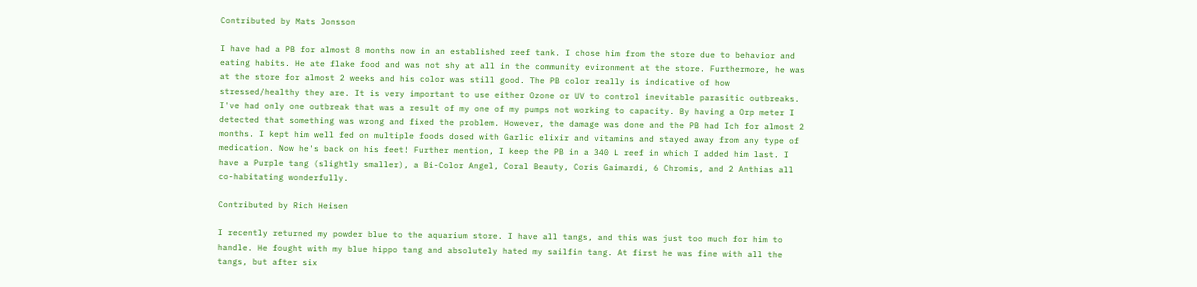Contributed by Mats Jonsson

I have had a PB for almost 8 months now in an established reef tank. I chose him from the store due to behavior and eating habits. He ate flake food and was not shy at all in the community evironment at the store. Furthermore, he was at the store for almost 2 weeks and his color was still good. The PB color really is indicative of how stressed/healthy they are. It is very important to use either Ozone or UV to control inevitable parasitic outbreaks. I've had only one outbreak that was a result of my one of my pumps not working to capacity. By having a Orp meter I detected that something was wrong and fixed the problem. However, the damage was done and the PB had Ich for almost 2 months. I kept him well fed on multiple foods dosed with Garlic elixir and vitamins and stayed away from any type of medication. Now he's back on his feet! Further mention, I keep the PB in a 340 L reef in which I added him last. I have a Purple tang (slightly smaller), a Bi-Color Angel, Coral Beauty, Coris Gaimardi, 6 Chromis, and 2 Anthias all co-habitating wonderfully.

Contributed by Rich Heisen

I recently returned my powder blue to the aquarium store. I have all tangs, and this was just too much for him to handle. He fought with my blue hippo tang and absolutely hated my sailfin tang. At first he was fine with all the tangs, but after six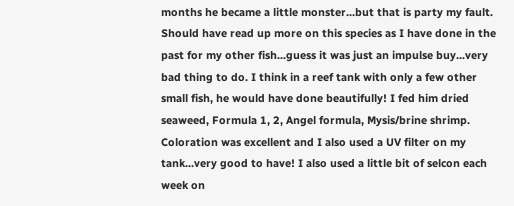months he became a little monster...but that is party my fault. Should have read up more on this species as I have done in the past for my other fish...guess it was just an impulse buy...very bad thing to do. I think in a reef tank with only a few other small fish, he would have done beautifully! I fed him dried seaweed, Formula 1, 2, Angel formula, Mysis/brine shrimp. Coloration was excellent and I also used a UV filter on my tank...very good to have! I also used a little bit of selcon each week on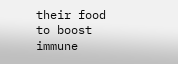their food to boost immune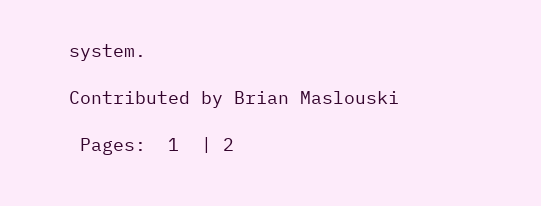system.

Contributed by Brian Maslouski

 Pages:  1  | 2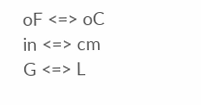oF <=> oC in <=> cm G <=> L